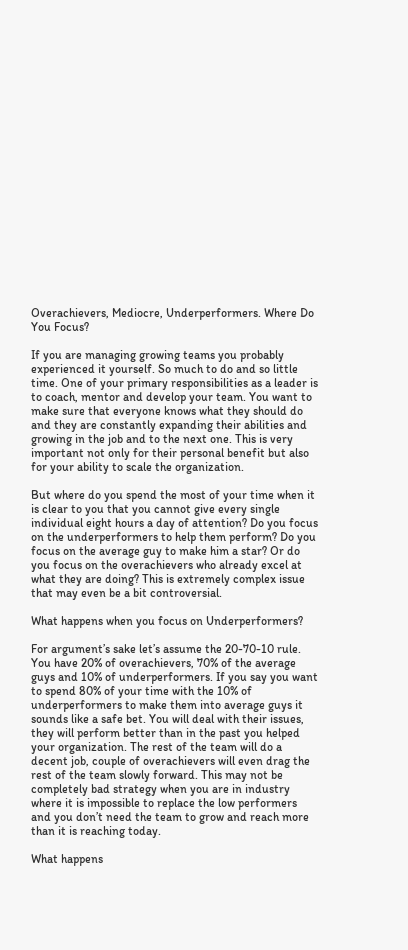Overachievers, Mediocre, Underperformers. Where Do You Focus?

If you are managing growing teams you probably experienced it yourself. So much to do and so little time. One of your primary responsibilities as a leader is to coach, mentor and develop your team. You want to make sure that everyone knows what they should do and they are constantly expanding their abilities and growing in the job and to the next one. This is very important not only for their personal benefit but also for your ability to scale the organization.

But where do you spend the most of your time when it is clear to you that you cannot give every single individual eight hours a day of attention? Do you focus on the underperformers to help them perform? Do you focus on the average guy to make him a star? Or do you focus on the overachievers who already excel at what they are doing? This is extremely complex issue that may even be a bit controversial.

What happens when you focus on Underperformers?

For argument’s sake let’s assume the 20-70-10 rule. You have 20% of overachievers, 70% of the average guys and 10% of underperformers. If you say you want to spend 80% of your time with the 10% of underperformers to make them into average guys it sounds like a safe bet. You will deal with their issues, they will perform better than in the past you helped your organization. The rest of the team will do a decent job, couple of overachievers will even drag the rest of the team slowly forward. This may not be completely bad strategy when you are in industry where it is impossible to replace the low performers and you don’t need the team to grow and reach more than it is reaching today.

What happens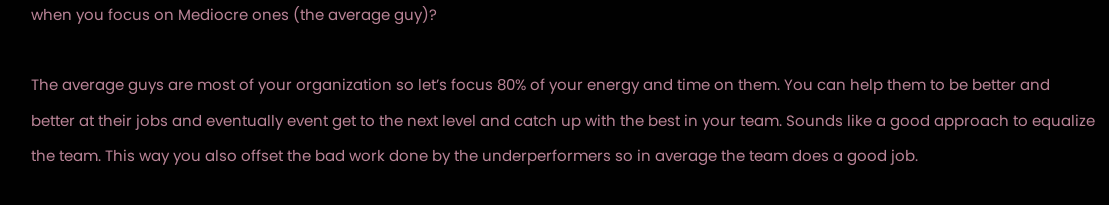when you focus on Mediocre ones (the average guy)?

The average guys are most of your organization so let’s focus 80% of your energy and time on them. You can help them to be better and better at their jobs and eventually event get to the next level and catch up with the best in your team. Sounds like a good approach to equalize the team. This way you also offset the bad work done by the underperformers so in average the team does a good job.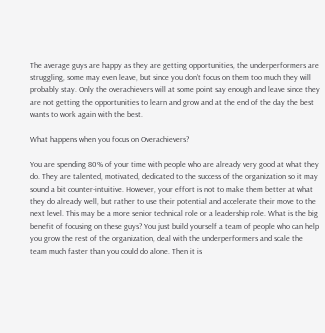The average guys are happy as they are getting opportunities, the underperformers are struggling, some may even leave, but since you don’t focus on them too much they will probably stay. Only the overachievers will at some point say enough and leave since they are not getting the opportunities to learn and grow and at the end of the day the best wants to work again with the best.

What happens when you focus on Overachievers?

You are spending 80% of your time with people who are already very good at what they do. They are talented, motivated, dedicated to the success of the organization so it may sound a bit counter-intuitive. However, your effort is not to make them better at what they do already well, but rather to use their potential and accelerate their move to the next level. This may be a more senior technical role or a leadership role. What is the big benefit of focusing on these guys? You just build yourself a team of people who can help you grow the rest of the organization, deal with the underperformers and scale the team much faster than you could do alone. Then it is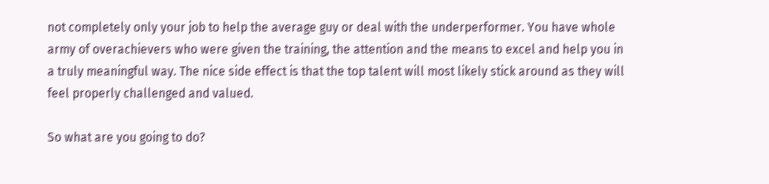not completely only your job to help the average guy or deal with the underperformer. You have whole army of overachievers who were given the training, the attention and the means to excel and help you in a truly meaningful way. The nice side effect is that the top talent will most likely stick around as they will feel properly challenged and valued.

So what are you going to do?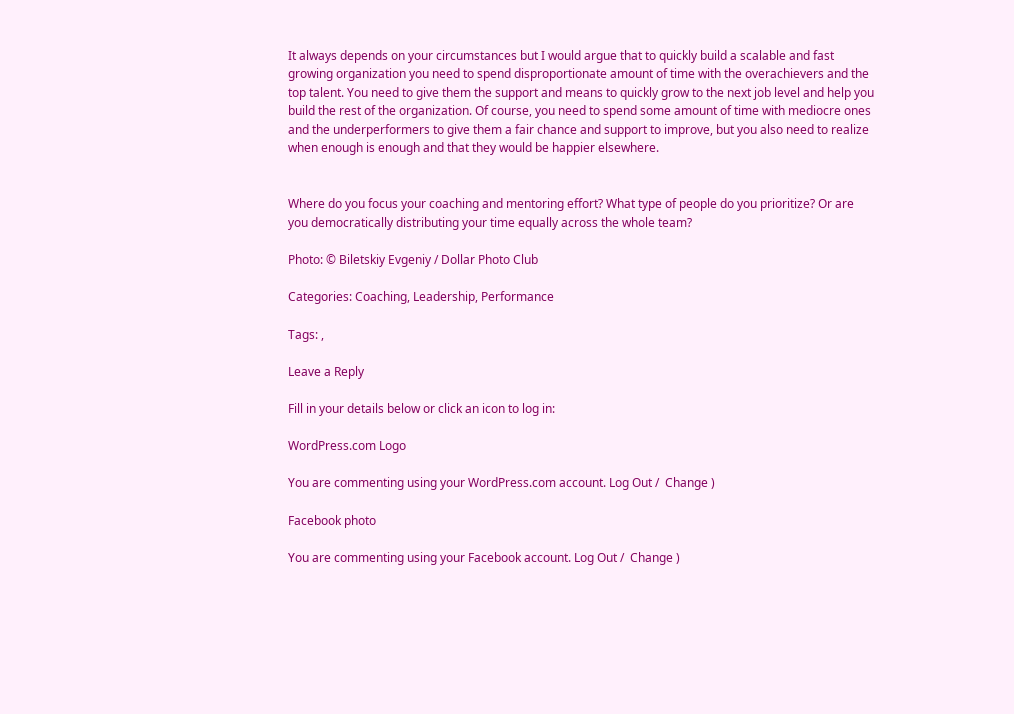It always depends on your circumstances but I would argue that to quickly build a scalable and fast growing organization you need to spend disproportionate amount of time with the overachievers and the top talent. You need to give them the support and means to quickly grow to the next job level and help you build the rest of the organization. Of course, you need to spend some amount of time with mediocre ones and the underperformers to give them a fair chance and support to improve, but you also need to realize when enough is enough and that they would be happier elsewhere.


Where do you focus your coaching and mentoring effort? What type of people do you prioritize? Or are you democratically distributing your time equally across the whole team?

Photo: © Biletskiy Evgeniy / Dollar Photo Club

Categories: Coaching, Leadership, Performance

Tags: ,

Leave a Reply

Fill in your details below or click an icon to log in:

WordPress.com Logo

You are commenting using your WordPress.com account. Log Out /  Change )

Facebook photo

You are commenting using your Facebook account. Log Out /  Change )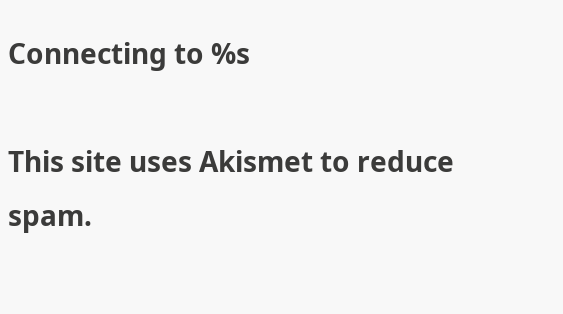Connecting to %s

This site uses Akismet to reduce spam.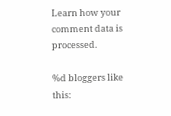Learn how your comment data is processed.

%d bloggers like this: